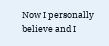Now I personally believe and I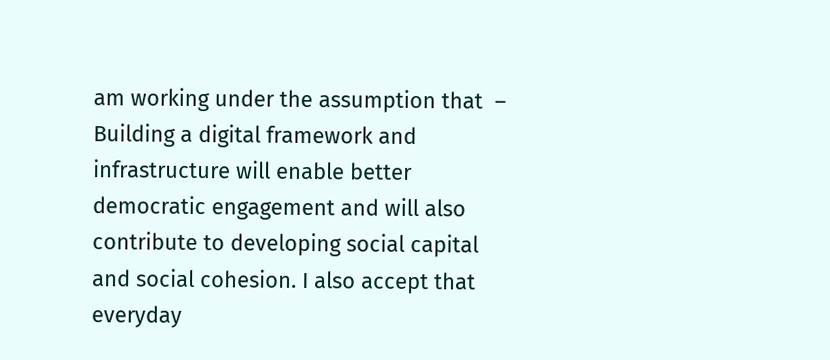am working under the assumption that  – Building a digital framework and infrastructure will enable better democratic engagement and will also contribute to developing social capital and social cohesion. I also accept that everyday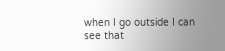when I go outside I can see that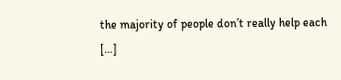the majority of people don’t really help each […]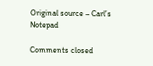Original source – Carl’s Notepad

Comments closed